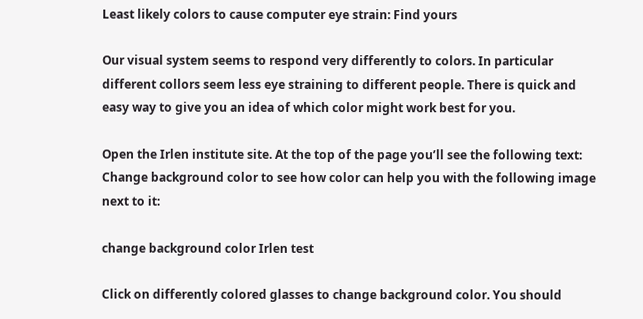Least likely colors to cause computer eye strain: Find yours

Our visual system seems to respond very differently to colors. In particular different collors seem less eye straining to different people. There is quick and easy way to give you an idea of which color might work best for you.

Open the Irlen institute site. At the top of the page you’ll see the following text: Change background color to see how color can help you with the following image next to it:

change background color Irlen test

Click on differently colored glasses to change background color. You should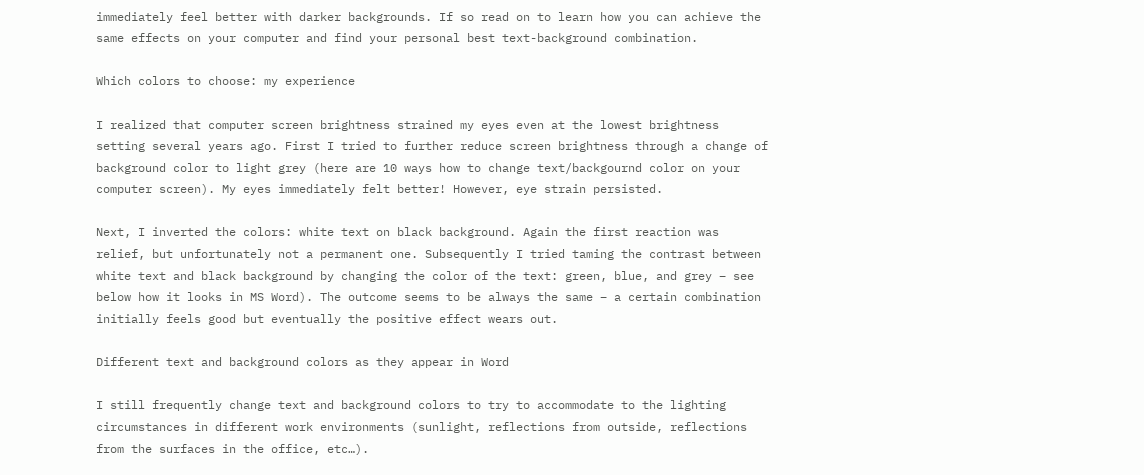immediately feel better with darker backgrounds. If so read on to learn how you can achieve the same effects on your computer and find your personal best text-background combination.

Which colors to choose: my experience

I realized that computer screen brightness strained my eyes even at the lowest brightness setting several years ago. First I tried to further reduce screen brightness through a change of background color to light grey (here are 10 ways how to change text/backgournd color on your computer screen). My eyes immediately felt better! However, eye strain persisted.

Next, I inverted the colors: white text on black background. Again the first reaction was relief, but unfortunately not a permanent one. Subsequently I tried taming the contrast between white text and black background by changing the color of the text: green, blue, and grey – see below how it looks in MS Word). The outcome seems to be always the same – a certain combination initially feels good but eventually the positive effect wears out.

Different text and background colors as they appear in Word

I still frequently change text and background colors to try to accommodate to the lighting circumstances in different work environments (sunlight, reflections from outside, reflections from the surfaces in the office, etc…).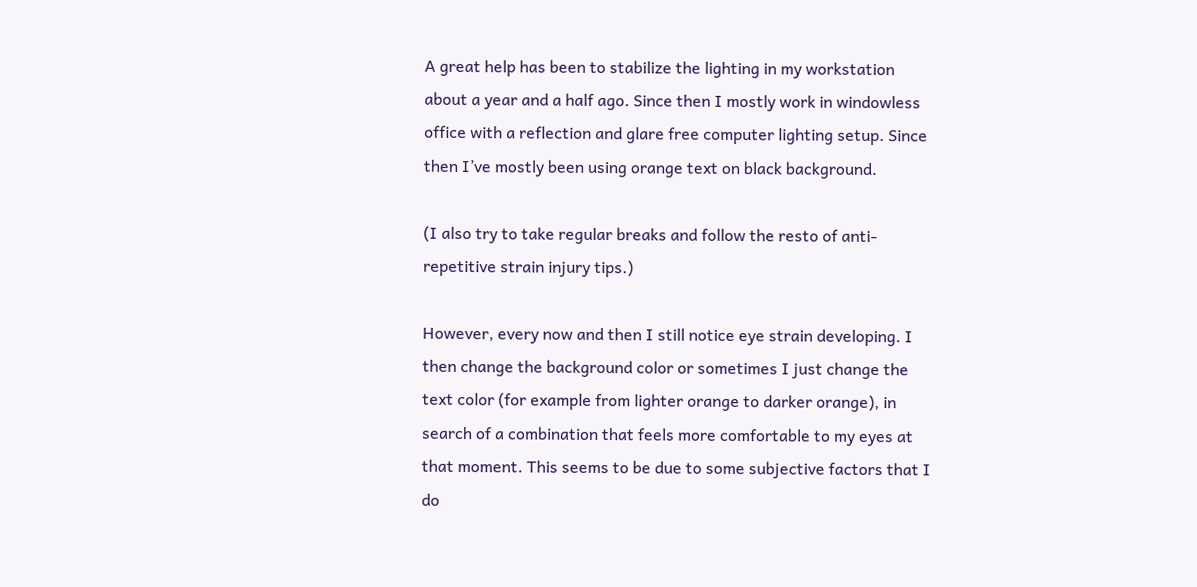A great help has been to stabilize the lighting in my workstation about a year and a half ago. Since then I mostly work in windowless office with a reflection and glare free computer lighting setup. Since then I’ve mostly been using orange text on black background.

(I also try to take regular breaks and follow the resto of anti-repetitive strain injury tips.)

However, every now and then I still notice eye strain developing. I then change the background color or sometimes I just change the text color (for example from lighter orange to darker orange), in search of a combination that feels more comfortable to my eyes at that moment. This seems to be due to some subjective factors that I do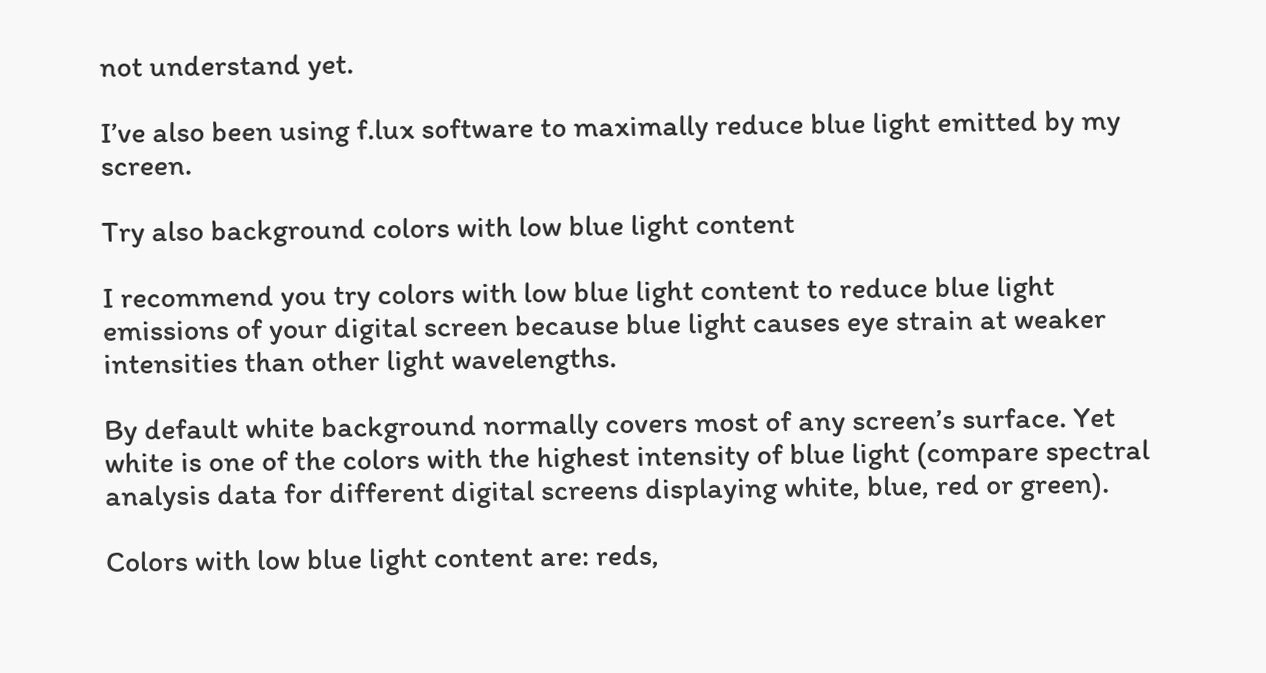not understand yet.

I’ve also been using f.lux software to maximally reduce blue light emitted by my screen.

Try also background colors with low blue light content

I recommend you try colors with low blue light content to reduce blue light emissions of your digital screen because blue light causes eye strain at weaker intensities than other light wavelengths.

By default white background normally covers most of any screen’s surface. Yet white is one of the colors with the highest intensity of blue light (compare spectral analysis data for different digital screens displaying white, blue, red or green).

Colors with low blue light content are: reds,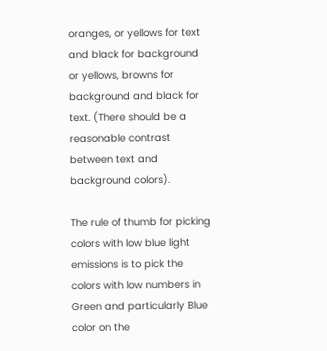oranges, or yellows for text and black for background or yellows, browns for background and black for text. (There should be a reasonable contrast between text and background colors).

The rule of thumb for picking colors with low blue light emissions is to pick the colors with low numbers in Green and particularly Blue color on the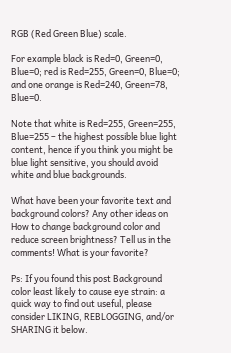RGB (Red Green Blue) scale.

For example black is Red=0, Green=0, Blue=0; red is Red=255, Green=0, Blue=0; and one orange is Red=240, Green=78, Blue=0.

Note that white is Red=255, Green=255, Blue=255 – the highest possible blue light content, hence if you think you might be blue light sensitive, you should avoid white and blue backgrounds.

What have been your favorite text and background colors? Any other ideas on How to change background color and reduce screen brightness? Tell us in the comments! What is your favorite?

Ps: If you found this post Background color least likely to cause eye strain: a quick way to find out useful, please consider LIKING, REBLOGGING, and/or SHARING it below.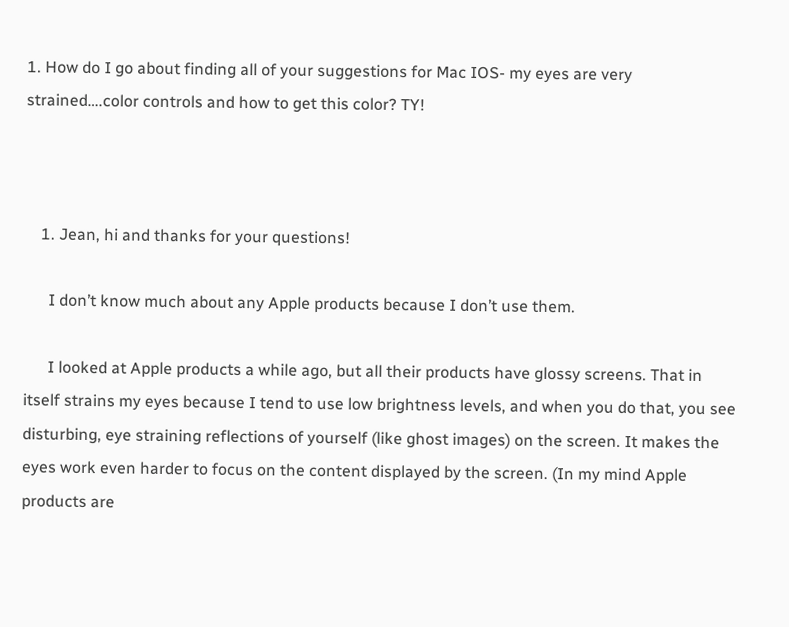1. How do I go about finding all of your suggestions for Mac IOS- my eyes are very strained….color controls and how to get this color? TY!



    1. Jean, hi and thanks for your questions!

      I don’t know much about any Apple products because I don’t use them.

      I looked at Apple products a while ago, but all their products have glossy screens. That in itself strains my eyes because I tend to use low brightness levels, and when you do that, you see disturbing, eye straining reflections of yourself (like ghost images) on the screen. It makes the eyes work even harder to focus on the content displayed by the screen. (In my mind Apple products are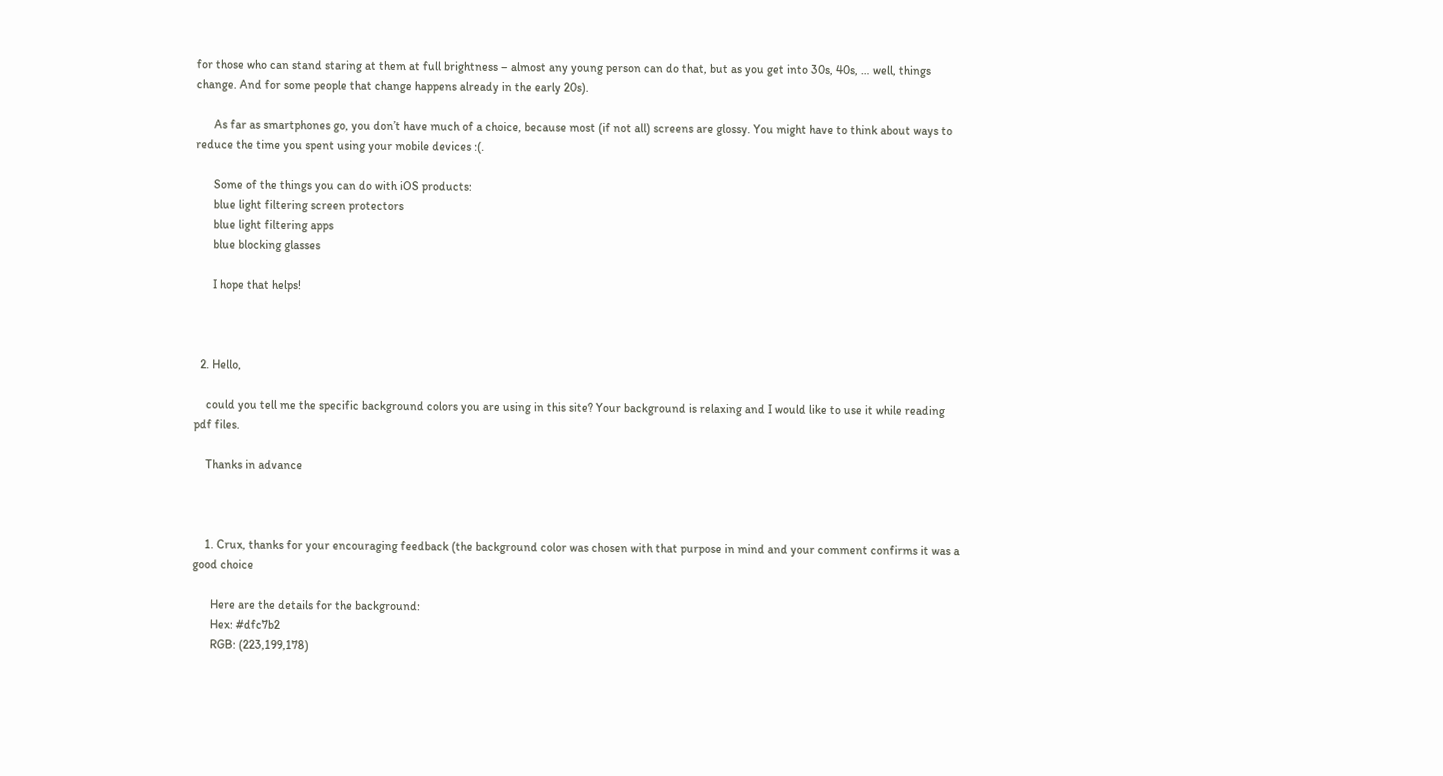for those who can stand staring at them at full brightness – almost any young person can do that, but as you get into 30s, 40s, … well, things change. And for some people that change happens already in the early 20s).

      As far as smartphones go, you don’t have much of a choice, because most (if not all) screens are glossy. You might have to think about ways to reduce the time you spent using your mobile devices :(.

      Some of the things you can do with iOS products:
      blue light filtering screen protectors
      blue light filtering apps
      blue blocking glasses

      I hope that helps!



  2. Hello,

    could you tell me the specific background colors you are using in this site? Your background is relaxing and I would like to use it while reading pdf files.

    Thanks in advance



    1. Crux, thanks for your encouraging feedback (the background color was chosen with that purpose in mind and your comment confirms it was a good choice

      Here are the details for the background:
      Hex: #dfc7b2
      RGB: (223,199,178)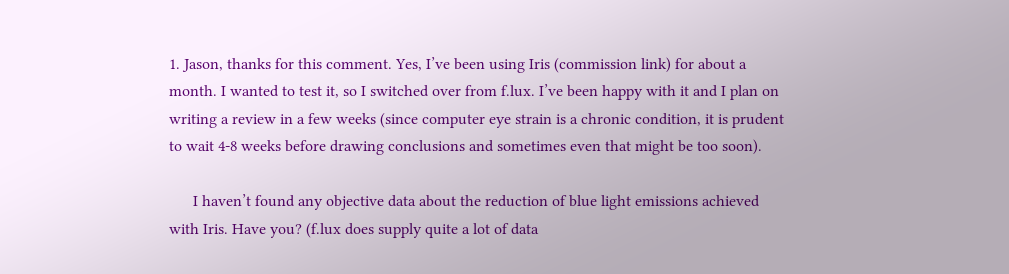1. Jason, thanks for this comment. Yes, I’ve been using Iris (commission link) for about a month. I wanted to test it, so I switched over from f.lux. I’ve been happy with it and I plan on writing a review in a few weeks (since computer eye strain is a chronic condition, it is prudent to wait 4-8 weeks before drawing conclusions and sometimes even that might be too soon).

      I haven’t found any objective data about the reduction of blue light emissions achieved with Iris. Have you? (f.lux does supply quite a lot of data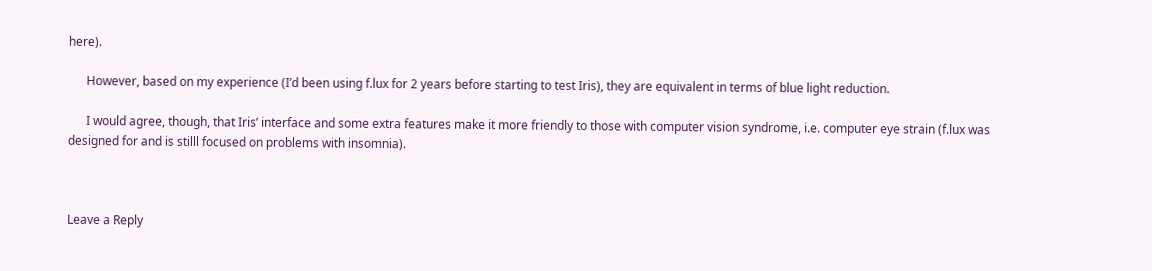here).

      However, based on my experience (I’d been using f.lux for 2 years before starting to test Iris), they are equivalent in terms of blue light reduction.

      I would agree, though, that Iris’ interface and some extra features make it more friendly to those with computer vision syndrome, i.e. computer eye strain (f.lux was designed for and is stilll focused on problems with insomnia).



Leave a Reply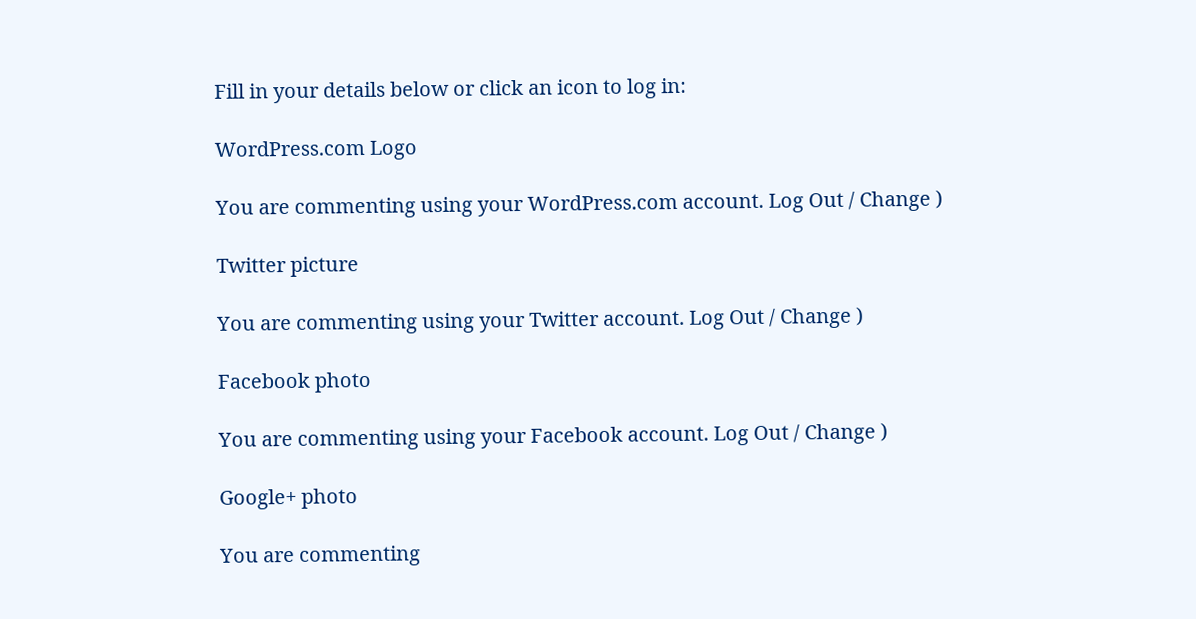Fill in your details below or click an icon to log in:

WordPress.com Logo

You are commenting using your WordPress.com account. Log Out / Change )

Twitter picture

You are commenting using your Twitter account. Log Out / Change )

Facebook photo

You are commenting using your Facebook account. Log Out / Change )

Google+ photo

You are commenting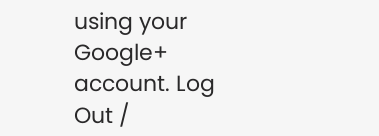using your Google+ account. Log Out /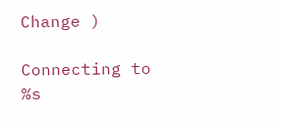Change )

Connecting to %s